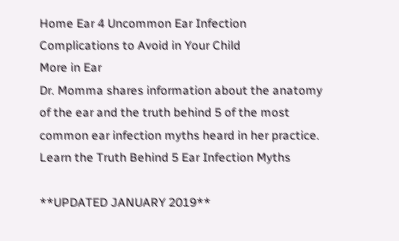Home Ear 4 Uncommon Ear Infection Complications to Avoid in Your Child
More in Ear
Dr. Momma shares information about the anatomy of the ear and the truth behind 5 of the most common ear infection myths heard in her practice.
Learn the Truth Behind 5 Ear Infection Myths

**UPDATED JANUARY 2019**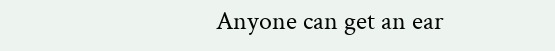Anyone can get an ear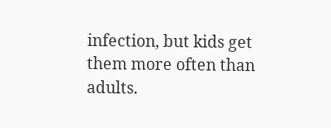infection, but kids get them more often than adults.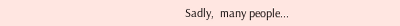Sadly,  many people...